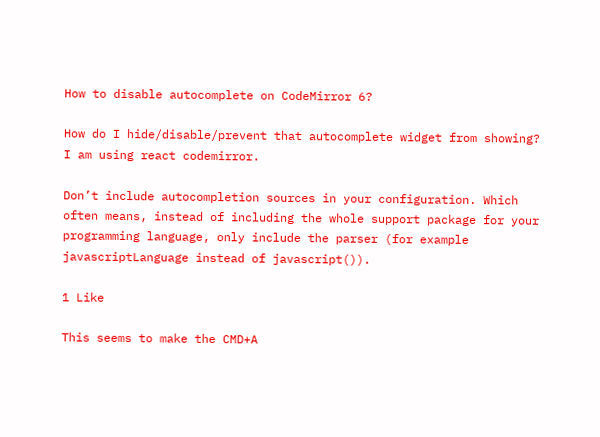How to disable autocomplete on CodeMirror 6?

How do I hide/disable/prevent that autocomplete widget from showing? I am using react codemirror.

Don’t include autocompletion sources in your configuration. Which often means, instead of including the whole support package for your programming language, only include the parser (for example javascriptLanguage instead of javascript()).

1 Like

This seems to make the CMD+A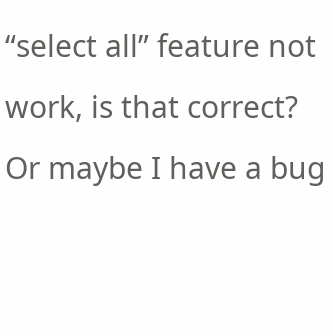“select all” feature not work, is that correct? Or maybe I have a bug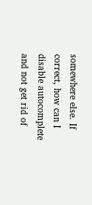somewhere else. If correct, how can I disable autocomplete and not get rid of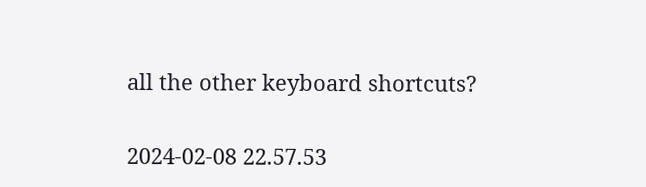all the other keyboard shortcuts?

2024-02-08 22.57.53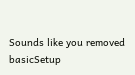Sounds like you removed basicSetup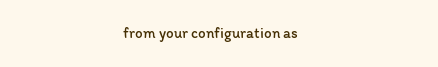from your configuration as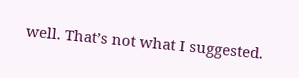well. That’s not what I suggested.